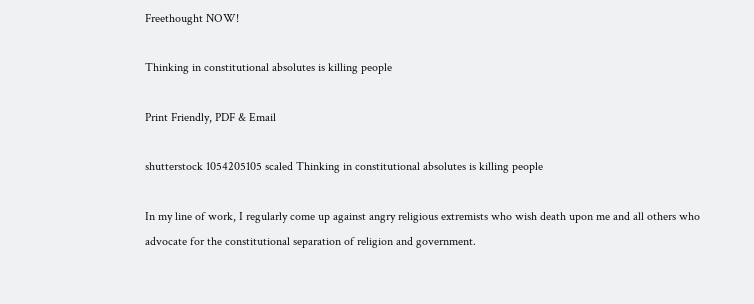Freethought NOW!

Thinking in constitutional absolutes is killing people

Print Friendly, PDF & Email

shutterstock 1054205105 scaled Thinking in constitutional absolutes is killing people

In my line of work, I regularly come up against angry religious extremists who wish death upon me and all others who advocate for the constitutional separation of religion and government.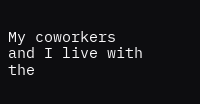My coworkers and I live with the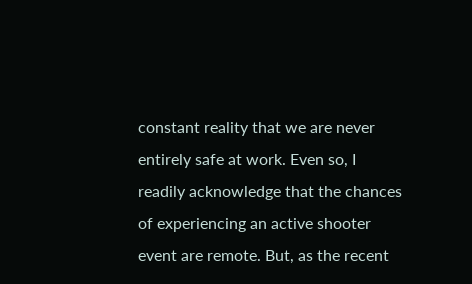constant reality that we are never entirely safe at work. Even so, I readily acknowledge that the chances of experiencing an active shooter event are remote. But, as the recent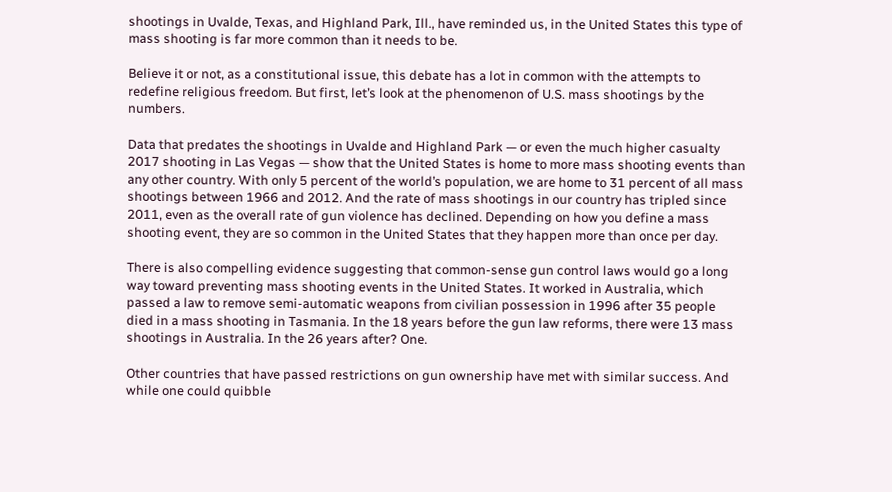shootings in Uvalde, Texas, and Highland Park, Ill., have reminded us, in the United States this type of mass shooting is far more common than it needs to be.

Believe it or not, as a constitutional issue, this debate has a lot in common with the attempts to redefine religious freedom. But first, let’s look at the phenomenon of U.S. mass shootings by the numbers.

Data that predates the shootings in Uvalde and Highland Park — or even the much higher casualty 2017 shooting in Las Vegas — show that the United States is home to more mass shooting events than any other country. With only 5 percent of the world’s population, we are home to 31 percent of all mass shootings between 1966 and 2012. And the rate of mass shootings in our country has tripled since 2011, even as the overall rate of gun violence has declined. Depending on how you define a mass shooting event, they are so common in the United States that they happen more than once per day.

There is also compelling evidence suggesting that common-sense gun control laws would go a long way toward preventing mass shooting events in the United States. It worked in Australia, which passed a law to remove semi-automatic weapons from civilian possession in 1996 after 35 people died in a mass shooting in Tasmania. In the 18 years before the gun law reforms, there were 13 mass shootings in Australia. In the 26 years after? One.

Other countries that have passed restrictions on gun ownership have met with similar success. And while one could quibble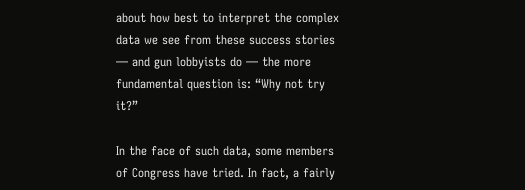about how best to interpret the complex data we see from these success stories — and gun lobbyists do — the more fundamental question is: “Why not try it?”

In the face of such data, some members of Congress have tried. In fact, a fairly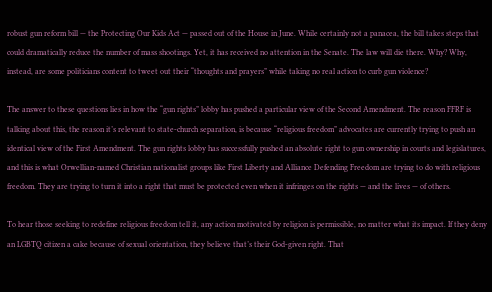robust gun reform bill — the Protecting Our Kids Act — passed out of the House in June. While certainly not a panacea, the bill takes steps that could dramatically reduce the number of mass shootings. Yet, it has received no attention in the Senate. The law will die there. Why? Why, instead, are some politicians content to tweet out their “thoughts and prayers” while taking no real action to curb gun violence?

The answer to these questions lies in how the “gun rights” lobby has pushed a particular view of the Second Amendment. The reason FFRF is talking about this, the reason it’s relevant to state-church separation, is because “religious freedom” advocates are currently trying to push an identical view of the First Amendment. The gun rights lobby has successfully pushed an absolute right to gun ownership in courts and legislatures, and this is what Orwellian-named Christian nationalist groups like First Liberty and Alliance Defending Freedom are trying to do with religious freedom. They are trying to turn it into a right that must be protected even when it infringes on the rights — and the lives — of others.

To hear those seeking to redefine religious freedom tell it, any action motivated by religion is permissible, no matter what its impact. If they deny an LGBTQ citizen a cake because of sexual orientation, they believe that’s their God-given right. That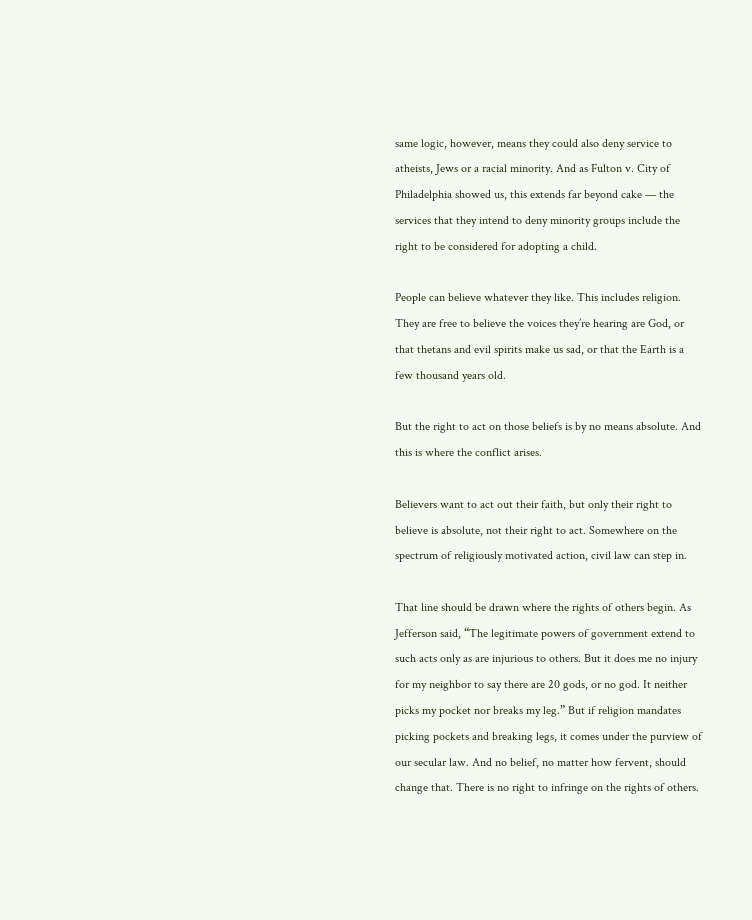same logic, however, means they could also deny service to atheists, Jews or a racial minority. And as Fulton v. City of Philadelphia showed us, this extends far beyond cake — the services that they intend to deny minority groups include the right to be considered for adopting a child.

People can believe whatever they like. This includes religion. They are free to believe the voices they’re hearing are God, or that thetans and evil spirits make us sad, or that the Earth is a few thousand years old.

But the right to act on those beliefs is by no means absolute. And this is where the conflict arises.

Believers want to act out their faith, but only their right to believe is absolute, not their right to act. Somewhere on the spectrum of religiously motivated action, civil law can step in.

That line should be drawn where the rights of others begin. As Jefferson said, “The legitimate powers of government extend to such acts only as are injurious to others. But it does me no injury for my neighbor to say there are 20 gods, or no god. It neither picks my pocket nor breaks my leg.” But if religion mandates picking pockets and breaking legs, it comes under the purview of our secular law. And no belief, no matter how fervent, should change that. There is no right to infringe on the rights of others.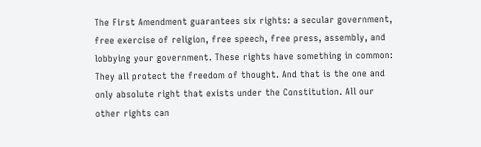The First Amendment guarantees six rights: a secular government, free exercise of religion, free speech, free press, assembly, and lobbying your government. These rights have something in common: They all protect the freedom of thought. And that is the one and only absolute right that exists under the Constitution. All our other rights can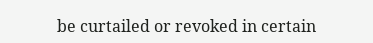be curtailed or revoked in certain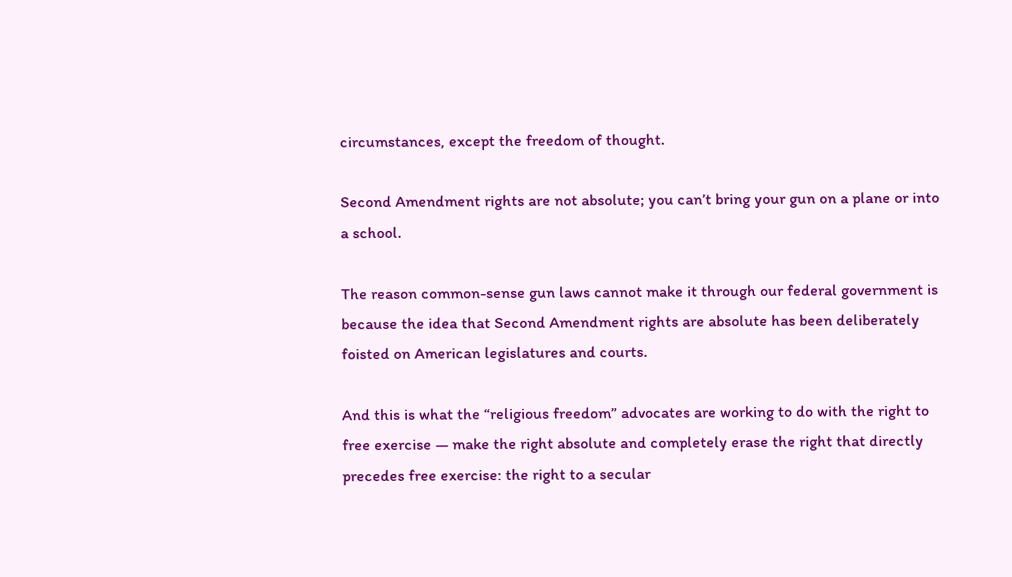circumstances, except the freedom of thought.

Second Amendment rights are not absolute; you can’t bring your gun on a plane or into a school.

The reason common-sense gun laws cannot make it through our federal government is because the idea that Second Amendment rights are absolute has been deliberately foisted on American legislatures and courts.

And this is what the “religious freedom” advocates are working to do with the right to free exercise — make the right absolute and completely erase the right that directly precedes free exercise: the right to a secular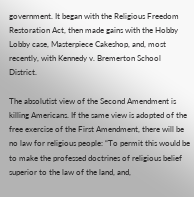government. It began with the Religious Freedom Restoration Act, then made gains with the Hobby Lobby case, Masterpiece Cakeshop, and, most recently, with Kennedy v. Bremerton School District.

The absolutist view of the Second Amendment is killing Americans. If the same view is adopted of the free exercise of the First Amendment, there will be no law for religious people: “To permit this would be to make the professed doctrines of religious belief superior to the law of the land, and,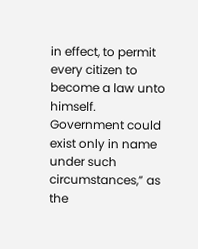in effect, to permit every citizen to become a law unto himself. Government could exist only in name under such circumstances,” as the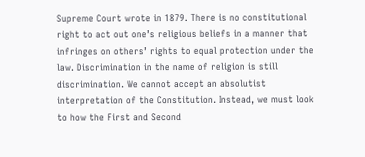Supreme Court wrote in 1879. There is no constitutional right to act out one’s religious beliefs in a manner that infringes on others’ rights to equal protection under the law. Discrimination in the name of religion is still discrimination. We cannot accept an absolutist interpretation of the Constitution. Instead, we must look to how the First and Second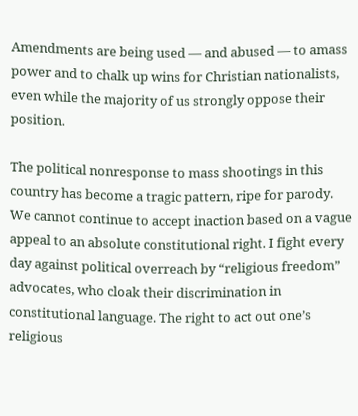Amendments are being used — and abused — to amass power and to chalk up wins for Christian nationalists, even while the majority of us strongly oppose their position.

The political nonresponse to mass shootings in this country has become a tragic pattern, ripe for parody. We cannot continue to accept inaction based on a vague appeal to an absolute constitutional right. I fight every day against political overreach by “religious freedom” advocates, who cloak their discrimination in constitutional language. The right to act out one’s religious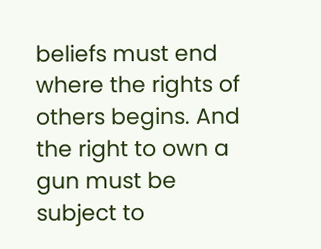beliefs must end where the rights of others begins. And the right to own a gun must be subject to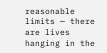reasonable limits — there are lives hanging in the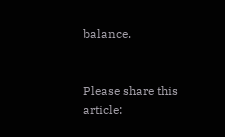balance.


Please share this article: